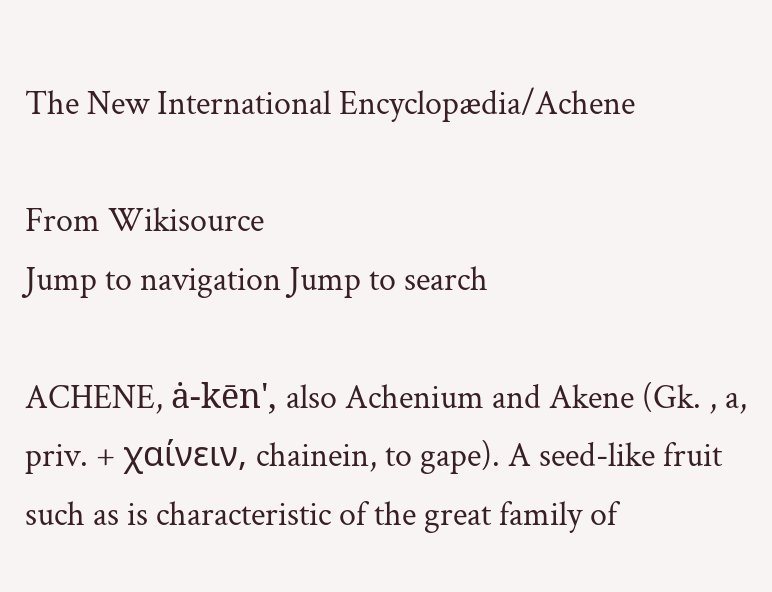The New International Encyclopædia/Achene

From Wikisource
Jump to navigation Jump to search

ACHENE, ȧ-kēn', also Achenium and Akene (Gk. , a, priv. + χαίνειν, chainein, to gape). A seed-like fruit such as is characteristic of the great family of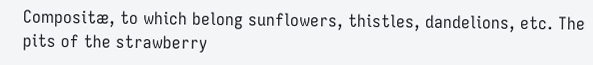Compositæ, to which belong sunflowers, thistles, dandelions, etc. The pits of the strawberry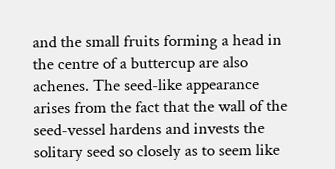and the small fruits forming a head in the centre of a buttercup are also achenes. The seed-like appearance arises from the fact that the wall of the seed-vessel hardens and invests the solitary seed so closely as to seem like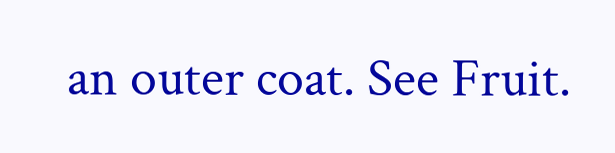an outer coat. See Fruit.